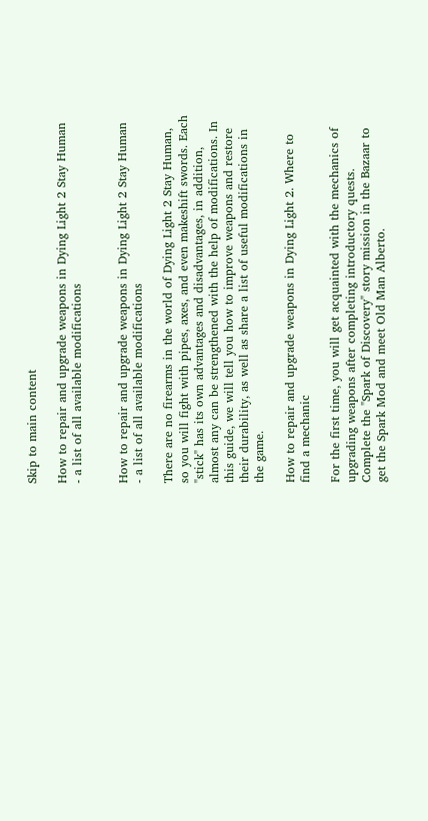Skip to main content

How to repair and upgrade weapons in Dying Light 2 Stay Human - a list of all available modifications


How to repair and upgrade weapons in Dying Light 2 Stay Human - a list of all available modifications

There are no firearms in the world of Dying Light 2 Stay Human, so you will fight with pipes, axes, and even makeshift swords. Each "stick" has its own advantages and disadvantages, in addition, almost any can be strengthened with the help of modifications. In this guide, we will tell you how to improve weapons and restore their durability, as well as share a list of useful modifications in the game.

How to repair and upgrade weapons in Dying Light 2. Where to find a mechanic

For the first time, you will get acquainted with the mechanics of upgrading weapons after completing introductory quests. Complete the "Spark of Discovery" story mission in the Bazaar to get the Spark Mod and meet Old Man Alberto.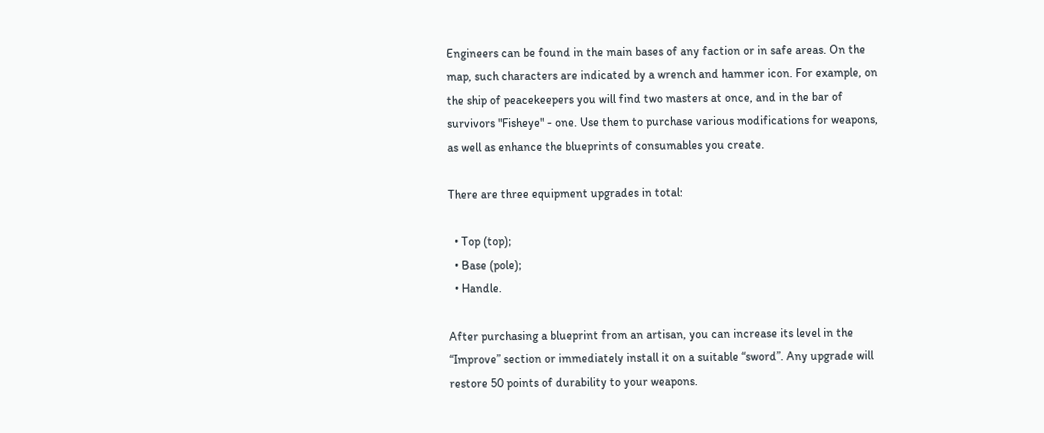Engineers can be found in the main bases of any faction or in safe areas. On the map, such characters are indicated by a wrench and hammer icon. For example, on the ship of peacekeepers you will find two masters at once, and in the bar of survivors "Fisheye" - one. Use them to purchase various modifications for weapons, as well as enhance the blueprints of consumables you create.

There are three equipment upgrades in total:

  • Top (top);
  • Base (pole);
  • Handle.

After purchasing a blueprint from an artisan, you can increase its level in the “Improve” section or immediately install it on a suitable “sword”. Any upgrade will restore 50 points of durability to your weapons.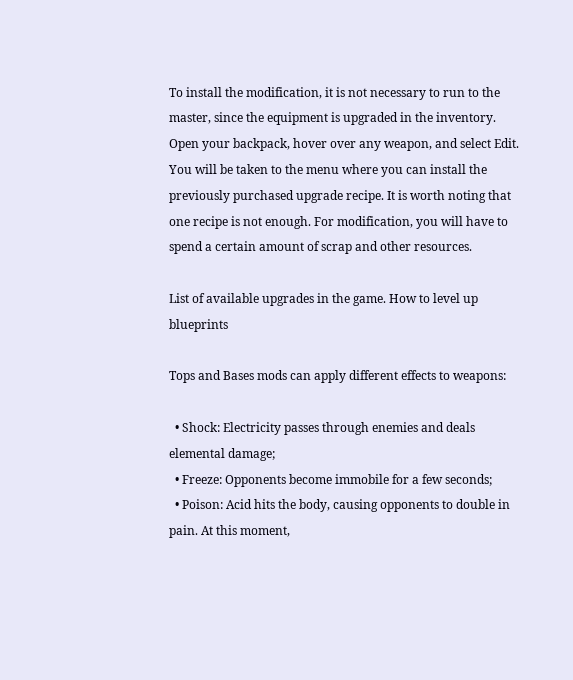To install the modification, it is not necessary to run to the master, since the equipment is upgraded in the inventory. Open your backpack, hover over any weapon, and select Edit. You will be taken to the menu where you can install the previously purchased upgrade recipe. It is worth noting that one recipe is not enough. For modification, you will have to spend a certain amount of scrap and other resources.

List of available upgrades in the game. How to level up blueprints

Tops and Bases mods can apply different effects to weapons:

  • Shock: Electricity passes through enemies and deals elemental damage;
  • Freeze: Opponents become immobile for a few seconds;
  • Poison: Acid hits the body, causing opponents to double in pain. At this moment,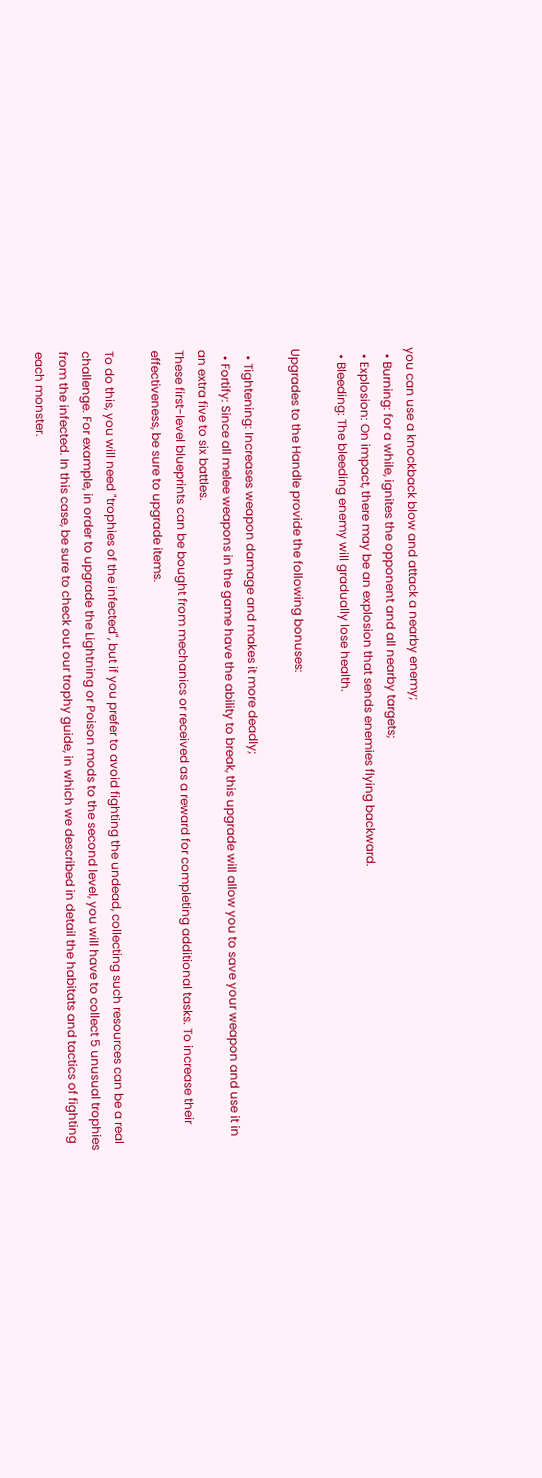you can use a knockback blow and attack a nearby enemy;
  • Burning: for a while, ignites the opponent and all nearby targets;
  • Explosion: On impact, there may be an explosion that sends enemies flying backward.
  • Bleeding: The bleeding enemy will gradually lose health.

Upgrades to the Handle provide the following bonuses:

  • Tightening: Increases weapon damage and makes it more deadly;
  • Fortify: Since all melee weapons in the game have the ability to break, this upgrade will allow you to save your weapon and use it in an extra five to six battles.
These first-level blueprints can be bought from mechanics or received as a reward for completing additional tasks. To increase their effectiveness, be sure to upgrade items.

To do this, you will need "trophies of the infected", but if you prefer to avoid fighting the undead, collecting such resources can be a real challenge. For example, in order to upgrade the Lightning or Poison mods to the second level, you will have to collect 5 unusual trophies from the infected. In this case, be sure to check out our trophy guide, in which we described in detail the habitats and tactics of fighting each monster.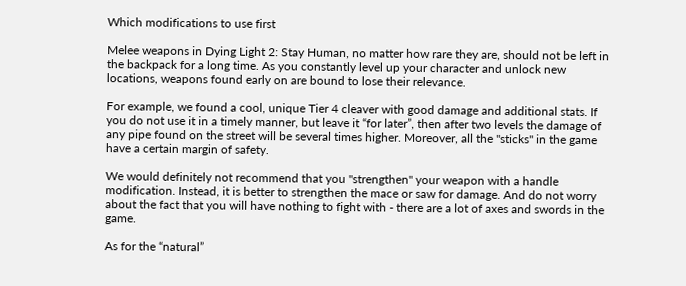Which modifications to use first

Melee weapons in Dying Light 2: Stay Human, no matter how rare they are, should not be left in the backpack for a long time. As you constantly level up your character and unlock new locations, weapons found early on are bound to lose their relevance.

For example, we found a cool, unique Tier 4 cleaver with good damage and additional stats. If you do not use it in a timely manner, but leave it “for later”, then after two levels the damage of any pipe found on the street will be several times higher. Moreover, all the "sticks" in the game have a certain margin of safety.

We would definitely not recommend that you "strengthen" your weapon with a handle modification. Instead, it is better to strengthen the mace or saw for damage. And do not worry about the fact that you will have nothing to fight with - there are a lot of axes and swords in the game.

As for the “natural”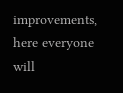improvements, here everyone will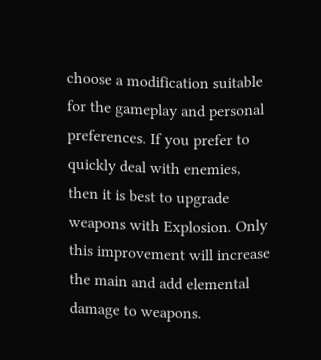choose a modification suitable for the gameplay and personal preferences. If you prefer to quickly deal with enemies, then it is best to upgrade weapons with Explosion. Only this improvement will increase the main and add elemental damage to weapons.